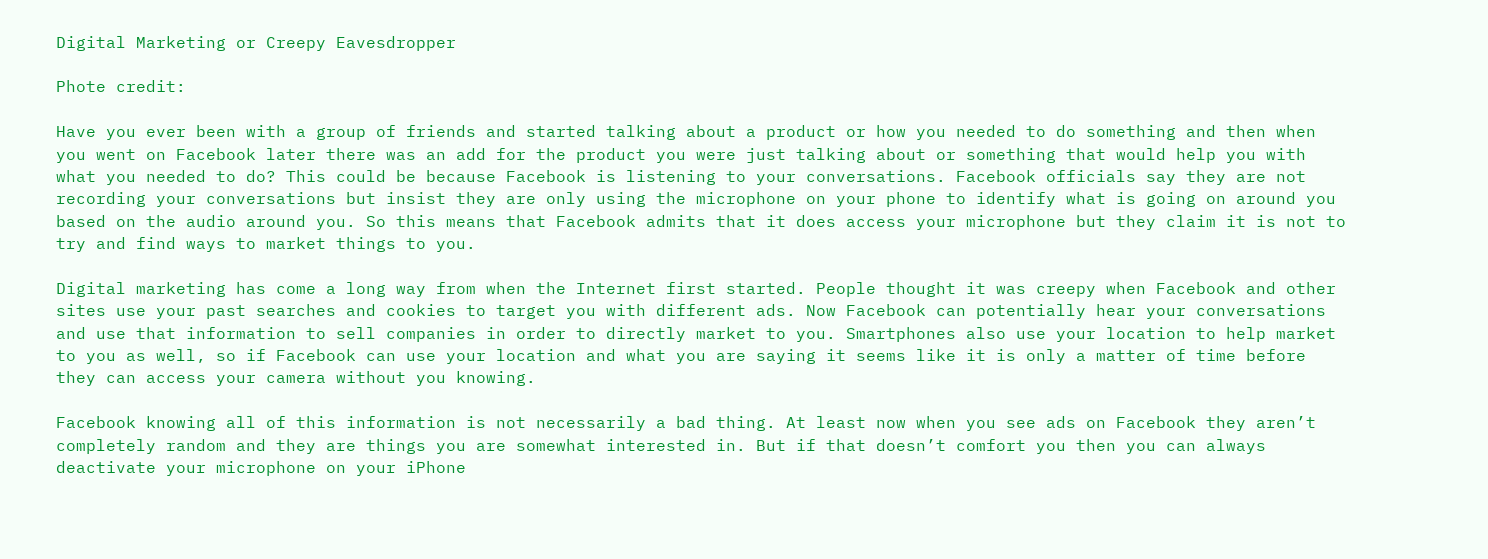Digital Marketing or Creepy Eavesdropper

Phote credit:

Have you ever been with a group of friends and started talking about a product or how you needed to do something and then when you went on Facebook later there was an add for the product you were just talking about or something that would help you with what you needed to do? This could be because Facebook is listening to your conversations. Facebook officials say they are not recording your conversations but insist they are only using the microphone on your phone to identify what is going on around you based on the audio around you. So this means that Facebook admits that it does access your microphone but they claim it is not to try and find ways to market things to you.

Digital marketing has come a long way from when the Internet first started. People thought it was creepy when Facebook and other sites use your past searches and cookies to target you with different ads. Now Facebook can potentially hear your conversations and use that information to sell companies in order to directly market to you. Smartphones also use your location to help market to you as well, so if Facebook can use your location and what you are saying it seems like it is only a matter of time before they can access your camera without you knowing.

Facebook knowing all of this information is not necessarily a bad thing. At least now when you see ads on Facebook they aren’t completely random and they are things you are somewhat interested in. But if that doesn’t comfort you then you can always deactivate your microphone on your iPhone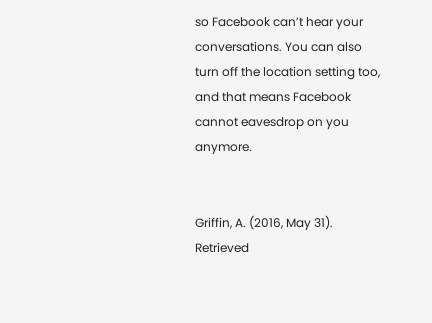so Facebook can’t hear your conversations. You can also turn off the location setting too, and that means Facebook cannot eavesdrop on you anymore.


Griffin, A. (2016, May 31). Retrieved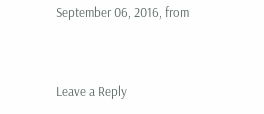September 06, 2016, from


Leave a Reply